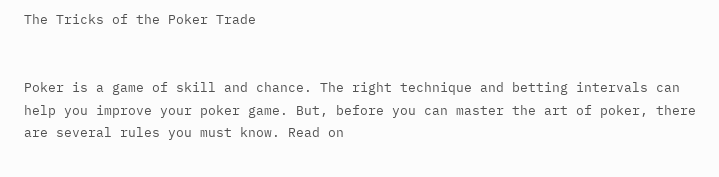The Tricks of the Poker Trade


Poker is a game of skill and chance. The right technique and betting intervals can help you improve your poker game. But, before you can master the art of poker, there are several rules you must know. Read on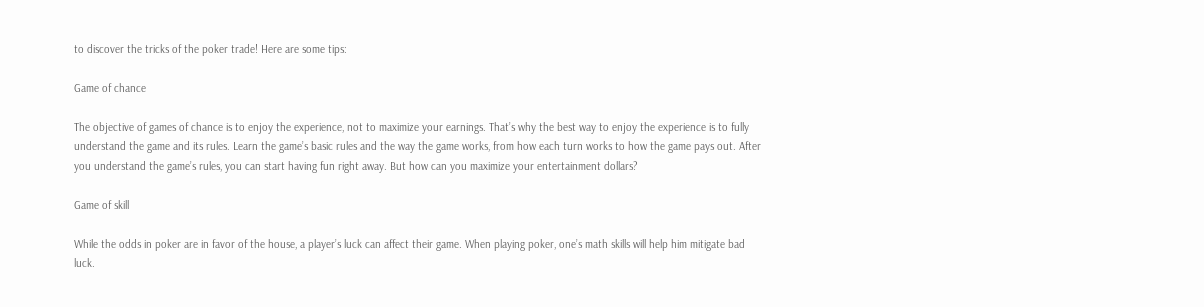to discover the tricks of the poker trade! Here are some tips:

Game of chance

The objective of games of chance is to enjoy the experience, not to maximize your earnings. That’s why the best way to enjoy the experience is to fully understand the game and its rules. Learn the game’s basic rules and the way the game works, from how each turn works to how the game pays out. After you understand the game’s rules, you can start having fun right away. But how can you maximize your entertainment dollars?

Game of skill

While the odds in poker are in favor of the house, a player’s luck can affect their game. When playing poker, one’s math skills will help him mitigate bad luck.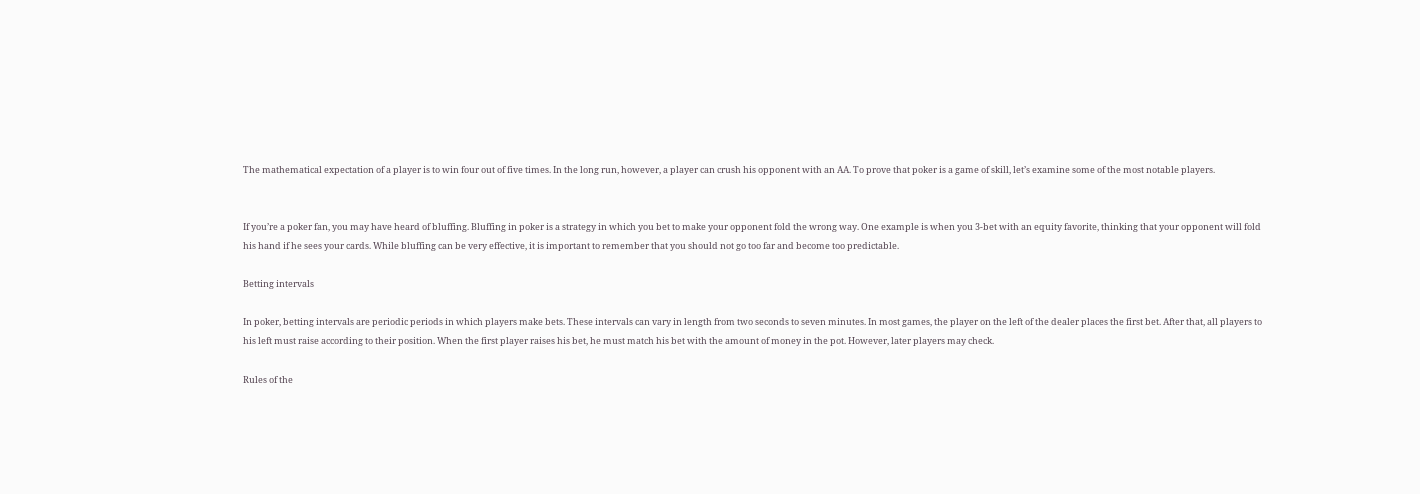The mathematical expectation of a player is to win four out of five times. In the long run, however, a player can crush his opponent with an AA. To prove that poker is a game of skill, let’s examine some of the most notable players.


If you’re a poker fan, you may have heard of bluffing. Bluffing in poker is a strategy in which you bet to make your opponent fold the wrong way. One example is when you 3-bet with an equity favorite, thinking that your opponent will fold his hand if he sees your cards. While bluffing can be very effective, it is important to remember that you should not go too far and become too predictable.

Betting intervals

In poker, betting intervals are periodic periods in which players make bets. These intervals can vary in length from two seconds to seven minutes. In most games, the player on the left of the dealer places the first bet. After that, all players to his left must raise according to their position. When the first player raises his bet, he must match his bet with the amount of money in the pot. However, later players may check.

Rules of the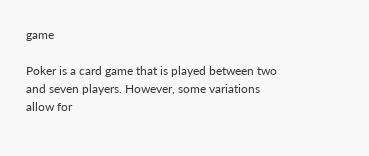game

Poker is a card game that is played between two and seven players. However, some variations allow for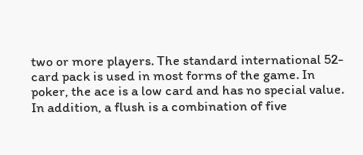two or more players. The standard international 52-card pack is used in most forms of the game. In poker, the ace is a low card and has no special value. In addition, a flush is a combination of five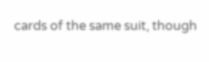cards of the same suit, though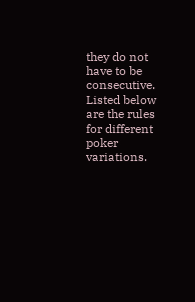they do not have to be consecutive. Listed below are the rules for different poker variations.